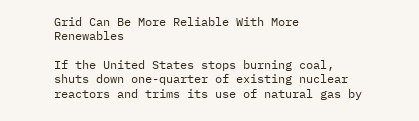Grid Can Be More Reliable With More Renewables

If the United States stops burning coal, shuts down one-quarter of existing nuclear reactors and trims its use of natural gas by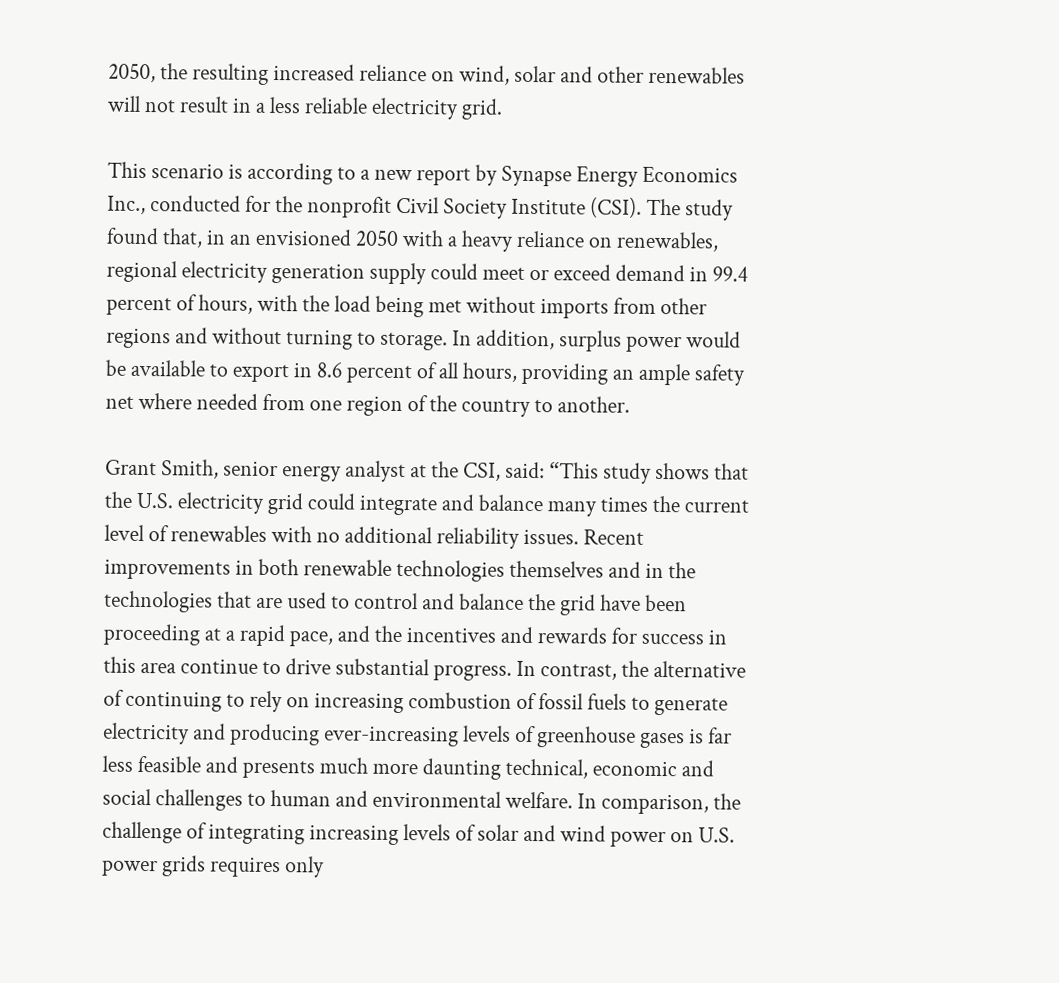2050, the resulting increased reliance on wind, solar and other renewables will not result in a less reliable electricity grid.

This scenario is according to a new report by Synapse Energy Economics Inc., conducted for the nonprofit Civil Society Institute (CSI). The study found that, in an envisioned 2050 with a heavy reliance on renewables, regional electricity generation supply could meet or exceed demand in 99.4 percent of hours, with the load being met without imports from other regions and without turning to storage. In addition, surplus power would be available to export in 8.6 percent of all hours, providing an ample safety net where needed from one region of the country to another.

Grant Smith, senior energy analyst at the CSI, said: “This study shows that the U.S. electricity grid could integrate and balance many times the current level of renewables with no additional reliability issues. Recent improvements in both renewable technologies themselves and in the technologies that are used to control and balance the grid have been proceeding at a rapid pace, and the incentives and rewards for success in this area continue to drive substantial progress. In contrast, the alternative of continuing to rely on increasing combustion of fossil fuels to generate electricity and producing ever-increasing levels of greenhouse gases is far less feasible and presents much more daunting technical, economic and social challenges to human and environmental welfare. In comparison, the challenge of integrating increasing levels of solar and wind power on U.S. power grids requires only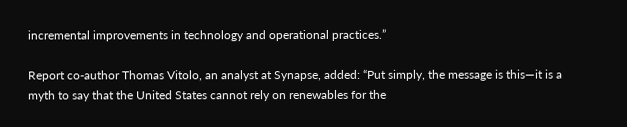incremental improvements in technology and operational practices.”

Report co-author Thomas Vitolo, an analyst at Synapse, added: “Put simply, the message is this—it is a myth to say that the United States cannot rely on renewables for the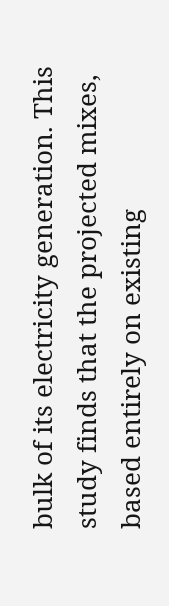bulk of its electricity generation. This study finds that the projected mixes, based entirely on existing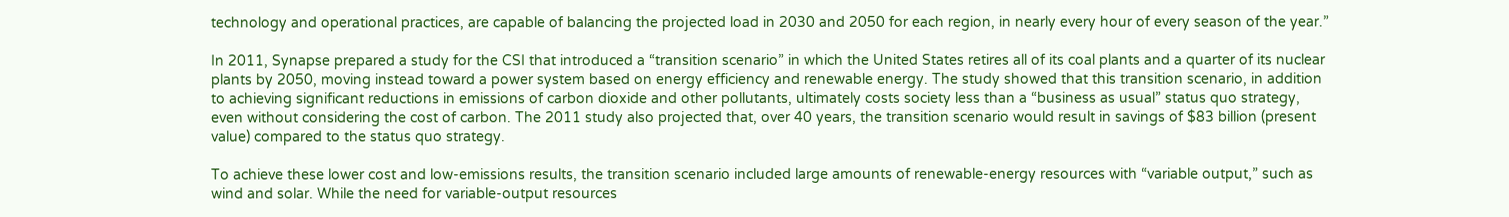technology and operational practices, are capable of balancing the projected load in 2030 and 2050 for each region, in nearly every hour of every season of the year.”

In 2011, Synapse prepared a study for the CSI that introduced a “transition scenario” in which the United States retires all of its coal plants and a quarter of its nuclear plants by 2050, moving instead toward a power system based on energy efficiency and renewable energy. The study showed that this transition scenario, in addition to achieving significant reductions in emissions of carbon dioxide and other pollutants, ultimately costs society less than a “business as usual” status quo strategy, even without considering the cost of carbon. The 2011 study also projected that, over 40 years, the transition scenario would result in savings of $83 billion (present value) compared to the status quo strategy.

To achieve these lower cost and low-emissions results, the transition scenario included large amounts of renewable-energy resources with “variable output,” such as wind and solar. While the need for variable-output resources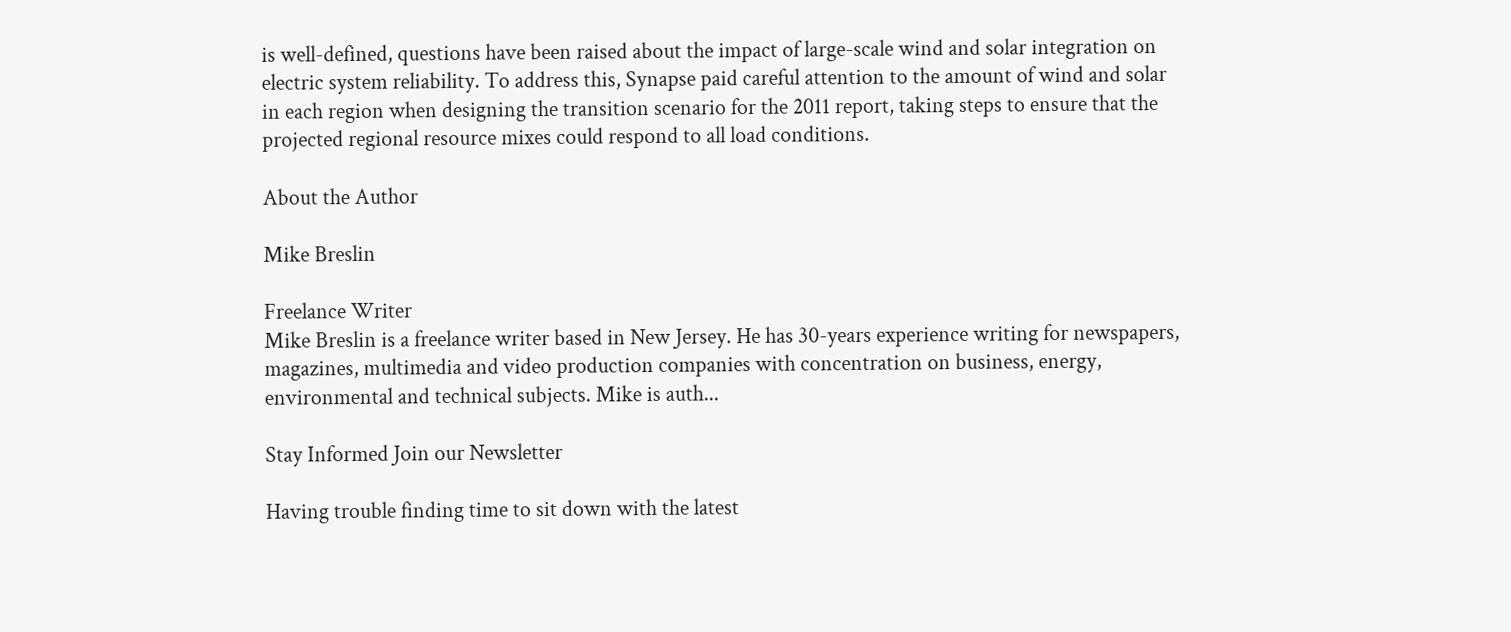is well-defined, questions have been raised about the impact of large-scale wind and solar integration on electric system reliability. To address this, Synapse paid careful attention to the amount of wind and solar in each region when designing the transition scenario for the 2011 report, taking steps to ensure that the projected regional resource mixes could respond to all load conditions.

About the Author

Mike Breslin

Freelance Writer
Mike Breslin is a freelance writer based in New Jersey. He has 30-years experience writing for newspapers, magazines, multimedia and video production companies with concentration on business, energy, environmental and technical subjects. Mike is auth...

Stay Informed Join our Newsletter

Having trouble finding time to sit down with the latest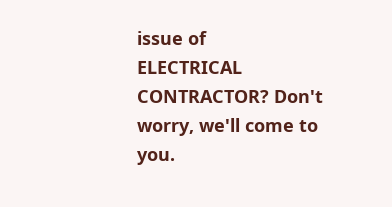issue of
ELECTRICAL CONTRACTOR? Don't worry, we'll come to you.